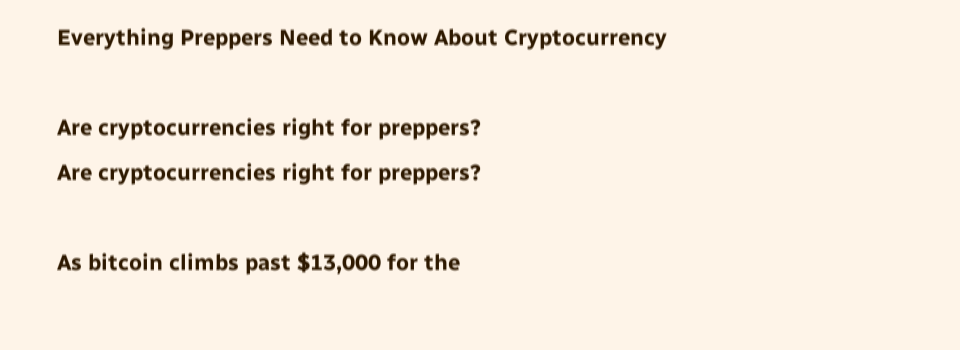Everything Preppers Need to Know About Cryptocurrency

Are cryptocurrencies right for preppers?
Are cryptocurrencies right for preppers?

As bitcoin climbs past $13,000 for the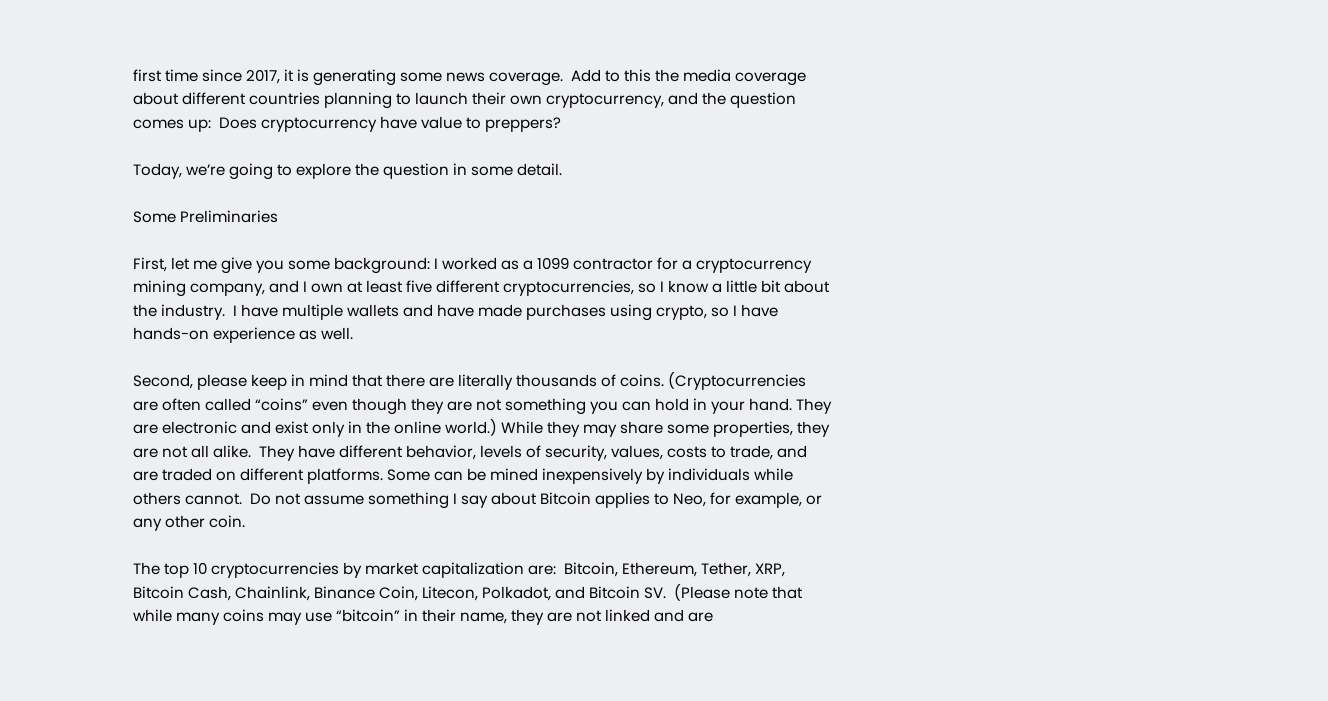first time since 2017, it is generating some news coverage.  Add to this the media coverage about different countries planning to launch their own cryptocurrency, and the question comes up:  Does cryptocurrency have value to preppers?

Today, we’re going to explore the question in some detail.

Some Preliminaries

First, let me give you some background: I worked as a 1099 contractor for a cryptocurrency mining company, and I own at least five different cryptocurrencies, so I know a little bit about the industry.  I have multiple wallets and have made purchases using crypto, so I have hands-on experience as well.

Second, please keep in mind that there are literally thousands of coins. (Cryptocurrencies are often called “coins” even though they are not something you can hold in your hand. They are electronic and exist only in the online world.) While they may share some properties, they are not all alike.  They have different behavior, levels of security, values, costs to trade, and are traded on different platforms. Some can be mined inexpensively by individuals while others cannot.  Do not assume something I say about Bitcoin applies to Neo, for example, or any other coin.

The top 10 cryptocurrencies by market capitalization are:  Bitcoin, Ethereum, Tether, XRP, Bitcoin Cash, Chainlink, Binance Coin, Litecon, Polkadot, and Bitcoin SV.  (Please note that while many coins may use “bitcoin” in their name, they are not linked and are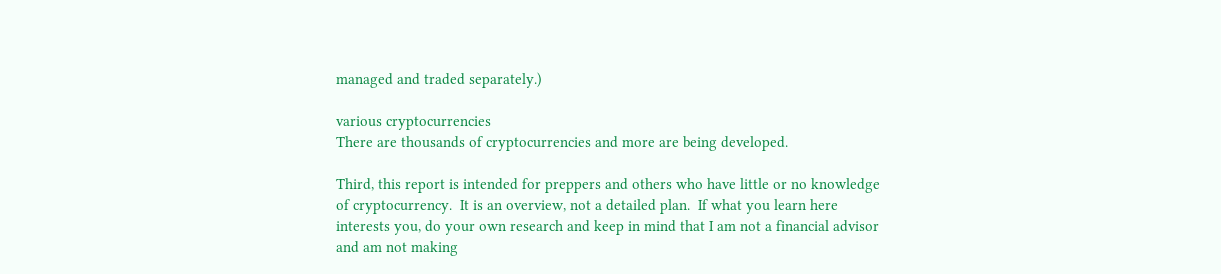managed and traded separately.)

various cryptocurrencies
There are thousands of cryptocurrencies and more are being developed.

Third, this report is intended for preppers and others who have little or no knowledge of cryptocurrency.  It is an overview, not a detailed plan.  If what you learn here interests you, do your own research and keep in mind that I am not a financial advisor and am not making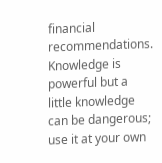financial recommendations.  Knowledge is powerful but a little knowledge can be dangerous; use it at your own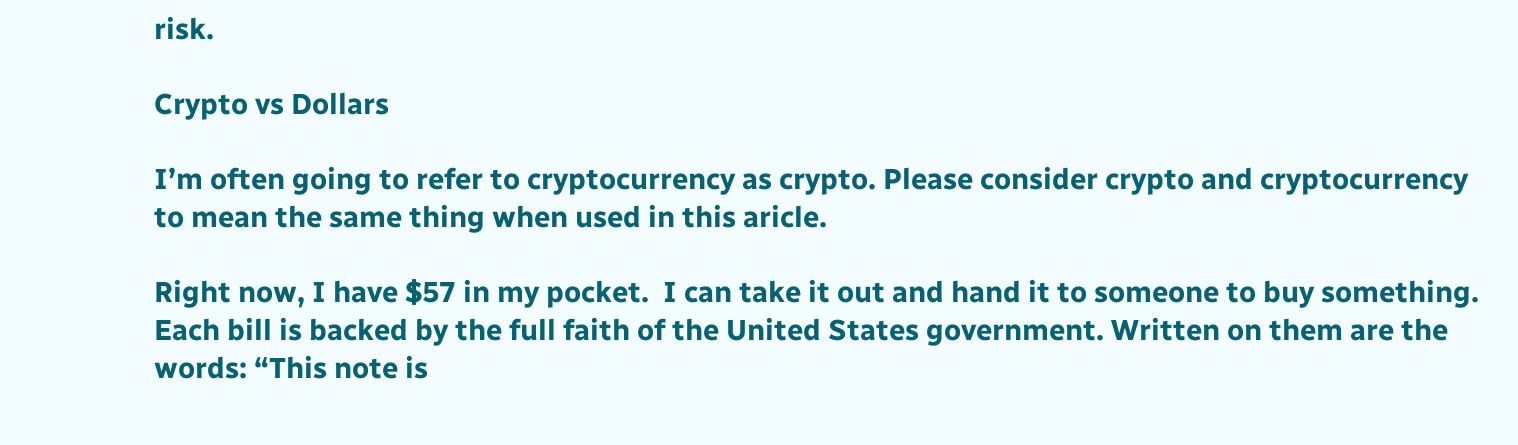risk.

Crypto vs Dollars

I’m often going to refer to cryptocurrency as crypto. Please consider crypto and cryptocurrency to mean the same thing when used in this aricle.

Right now, I have $57 in my pocket.  I can take it out and hand it to someone to buy something.  Each bill is backed by the full faith of the United States government. Written on them are the words: “This note is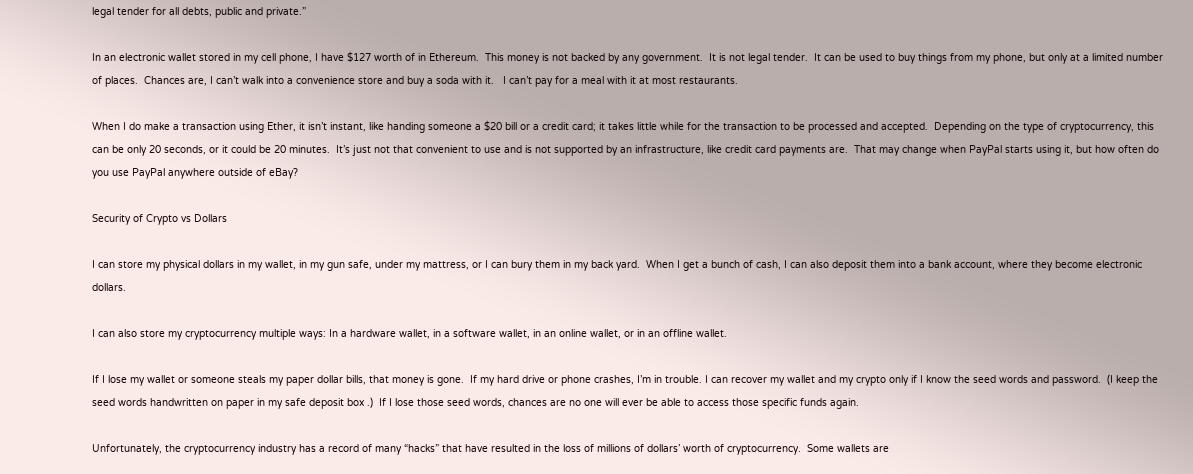legal tender for all debts, public and private.”

In an electronic wallet stored in my cell phone, I have $127 worth of in Ethereum.  This money is not backed by any government.  It is not legal tender.  It can be used to buy things from my phone, but only at a limited number of places.  Chances are, I can’t walk into a convenience store and buy a soda with it.   I can’t pay for a meal with it at most restaurants.

When I do make a transaction using Ether, it isn’t instant, like handing someone a $20 bill or a credit card; it takes little while for the transaction to be processed and accepted.  Depending on the type of cryptocurrency, this can be only 20 seconds, or it could be 20 minutes.  It’s just not that convenient to use and is not supported by an infrastructure, like credit card payments are.  That may change when PayPal starts using it, but how often do you use PayPal anywhere outside of eBay?

Security of Crypto vs Dollars

I can store my physical dollars in my wallet, in my gun safe, under my mattress, or I can bury them in my back yard.  When I get a bunch of cash, I can also deposit them into a bank account, where they become electronic dollars.

I can also store my cryptocurrency multiple ways: In a hardware wallet, in a software wallet, in an online wallet, or in an offline wallet.

If I lose my wallet or someone steals my paper dollar bills, that money is gone.  If my hard drive or phone crashes, I’m in trouble. I can recover my wallet and my crypto only if I know the seed words and password.  (I keep the seed words handwritten on paper in my safe deposit box .)  If I lose those seed words, chances are no one will ever be able to access those specific funds again.

Unfortunately, the cryptocurrency industry has a record of many “hacks” that have resulted in the loss of millions of dollars’ worth of cryptocurrency.  Some wallets are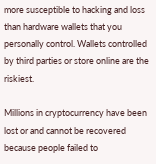more susceptible to hacking and loss than hardware wallets that you personally control. Wallets controlled by third parties or store online are the riskiest.

Millions in cryptocurrency have been lost or and cannot be recovered because people failed to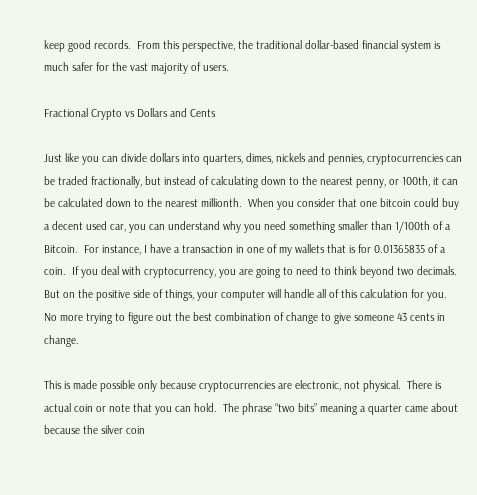keep good records.  From this perspective, the traditional dollar-based financial system is much safer for the vast majority of users.

Fractional Crypto vs Dollars and Cents

Just like you can divide dollars into quarters, dimes, nickels and pennies, cryptocurrencies can be traded fractionally, but instead of calculating down to the nearest penny, or 100th, it can be calculated down to the nearest millionth.  When you consider that one bitcoin could buy a decent used car, you can understand why you need something smaller than 1/100th of a Bitcoin.  For instance, I have a transaction in one of my wallets that is for 0.01365835 of a coin.  If you deal with cryptocurrency, you are going to need to think beyond two decimals.  But on the positive side of things, your computer will handle all of this calculation for you.  No more trying to figure out the best combination of change to give someone 43 cents in change.

This is made possible only because cryptocurrencies are electronic, not physical.  There is actual coin or note that you can hold.  The phrase “two bits” meaning a quarter came about because the silver coin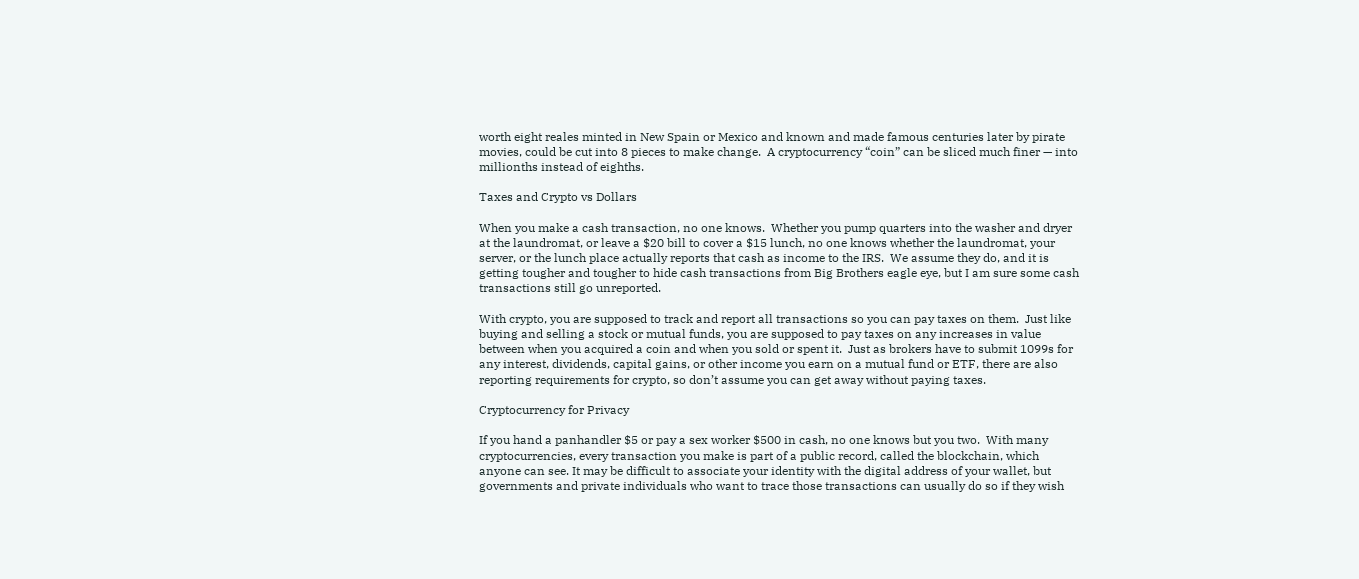worth eight reales minted in New Spain or Mexico and known and made famous centuries later by pirate movies, could be cut into 8 pieces to make change.  A cryptocurrency “coin” can be sliced much finer — into millionths instead of eighths.

Taxes and Crypto vs Dollars

When you make a cash transaction, no one knows.  Whether you pump quarters into the washer and dryer at the laundromat, or leave a $20 bill to cover a $15 lunch, no one knows whether the laundromat, your server, or the lunch place actually reports that cash as income to the IRS.  We assume they do, and it is getting tougher and tougher to hide cash transactions from Big Brothers eagle eye, but I am sure some cash transactions still go unreported.

With crypto, you are supposed to track and report all transactions so you can pay taxes on them.  Just like buying and selling a stock or mutual funds, you are supposed to pay taxes on any increases in value between when you acquired a coin and when you sold or spent it.  Just as brokers have to submit 1099s for any interest, dividends, capital gains, or other income you earn on a mutual fund or ETF, there are also reporting requirements for crypto, so don’t assume you can get away without paying taxes.

Cryptocurrency for Privacy

If you hand a panhandler $5 or pay a sex worker $500 in cash, no one knows but you two.  With many cryptocurrencies, every transaction you make is part of a public record, called the blockchain, which anyone can see. It may be difficult to associate your identity with the digital address of your wallet, but governments and private individuals who want to trace those transactions can usually do so if they wish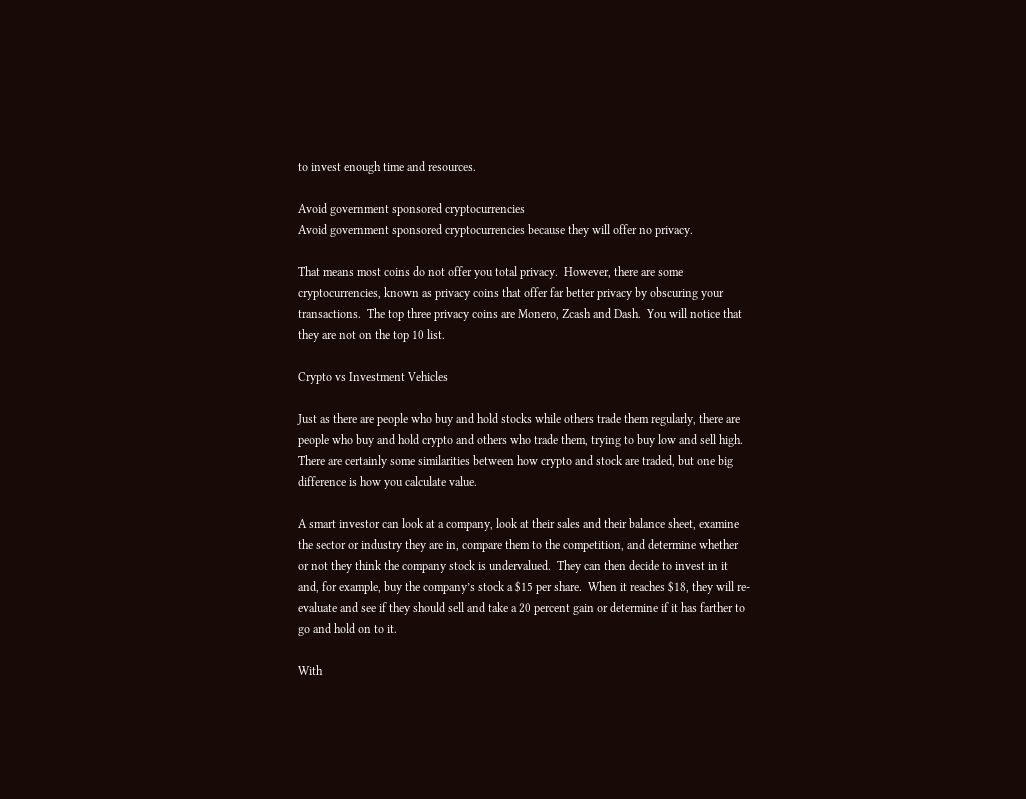to invest enough time and resources.

Avoid government sponsored cryptocurrencies
Avoid government sponsored cryptocurrencies because they will offer no privacy.

That means most coins do not offer you total privacy.  However, there are some cryptocurrencies, known as privacy coins that offer far better privacy by obscuring your transactions.  The top three privacy coins are Monero, Zcash and Dash.  You will notice that they are not on the top 10 list.

Crypto vs Investment Vehicles

Just as there are people who buy and hold stocks while others trade them regularly, there are people who buy and hold crypto and others who trade them, trying to buy low and sell high.  There are certainly some similarities between how crypto and stock are traded, but one big difference is how you calculate value.

A smart investor can look at a company, look at their sales and their balance sheet, examine the sector or industry they are in, compare them to the competition, and determine whether or not they think the company stock is undervalued.  They can then decide to invest in it and, for example, buy the company’s stock a $15 per share.  When it reaches $18, they will re-evaluate and see if they should sell and take a 20 percent gain or determine if it has farther to go and hold on to it.

With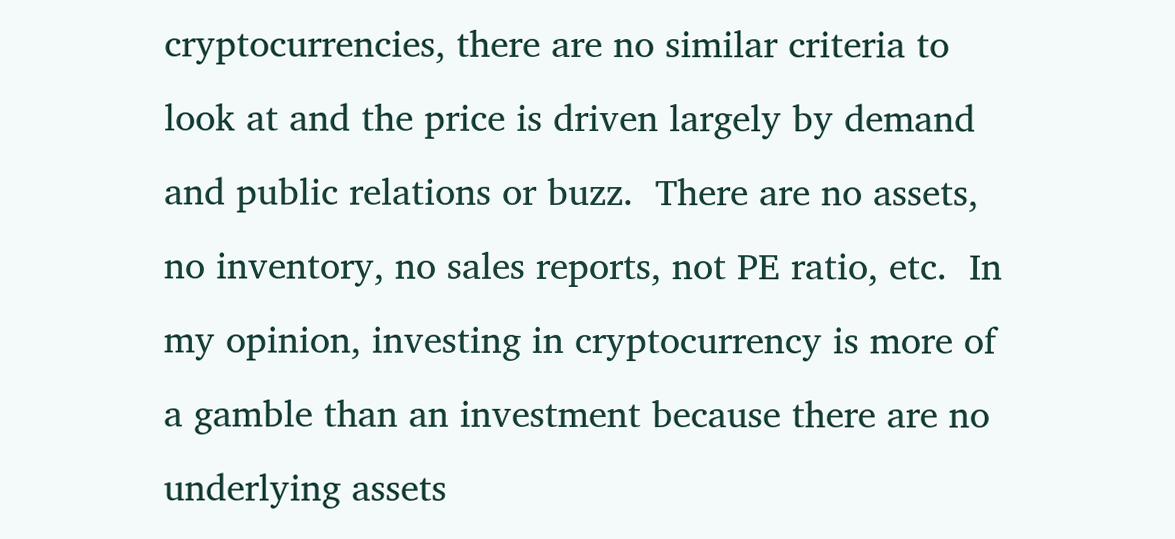cryptocurrencies, there are no similar criteria to look at and the price is driven largely by demand and public relations or buzz.  There are no assets, no inventory, no sales reports, not PE ratio, etc.  In my opinion, investing in cryptocurrency is more of a gamble than an investment because there are no underlying assets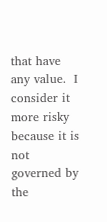that have any value.  I consider it more risky because it is not governed by the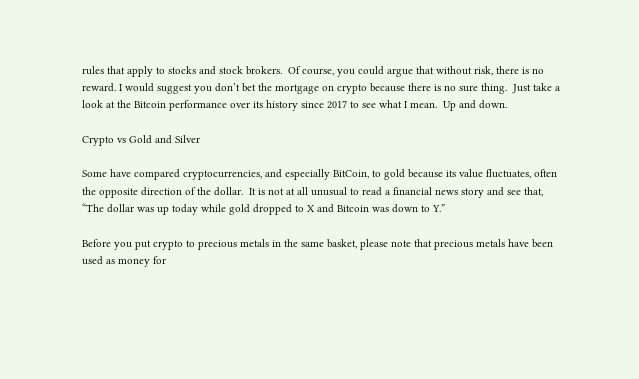rules that apply to stocks and stock brokers.  Of course, you could argue that without risk, there is no reward. I would suggest you don’t bet the mortgage on crypto because there is no sure thing.  Just take a look at the Bitcoin performance over its history since 2017 to see what I mean.  Up and down.

Crypto vs Gold and Silver

Some have compared cryptocurrencies, and especially BitCoin, to gold because its value fluctuates, often the opposite direction of the dollar.  It is not at all unusual to read a financial news story and see that, “The dollar was up today while gold dropped to X and Bitcoin was down to Y.”

Before you put crypto to precious metals in the same basket, please note that precious metals have been used as money for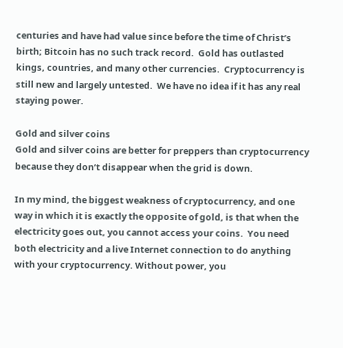centuries and have had value since before the time of Christ’s birth; Bitcoin has no such track record.  Gold has outlasted kings, countries, and many other currencies.  Cryptocurrency is still new and largely untested.  We have no idea if it has any real staying power.

Gold and silver coins
Gold and silver coins are better for preppers than cryptocurrency because they don’t disappear when the grid is down.

In my mind, the biggest weakness of cryptocurrency, and one way in which it is exactly the opposite of gold, is that when the electricity goes out, you cannot access your coins.  You need both electricity and a live Internet connection to do anything with your cryptocurrency. Without power, you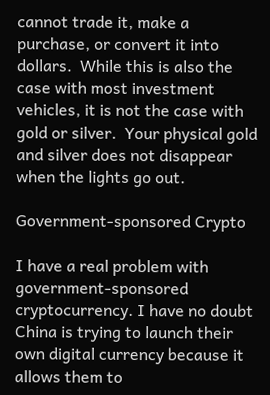cannot trade it, make a purchase, or convert it into dollars.  While this is also the case with most investment vehicles, it is not the case with gold or silver.  Your physical gold and silver does not disappear when the lights go out.

Government-sponsored Crypto

I have a real problem with government-sponsored cryptocurrency. I have no doubt China is trying to launch their own digital currency because it allows them to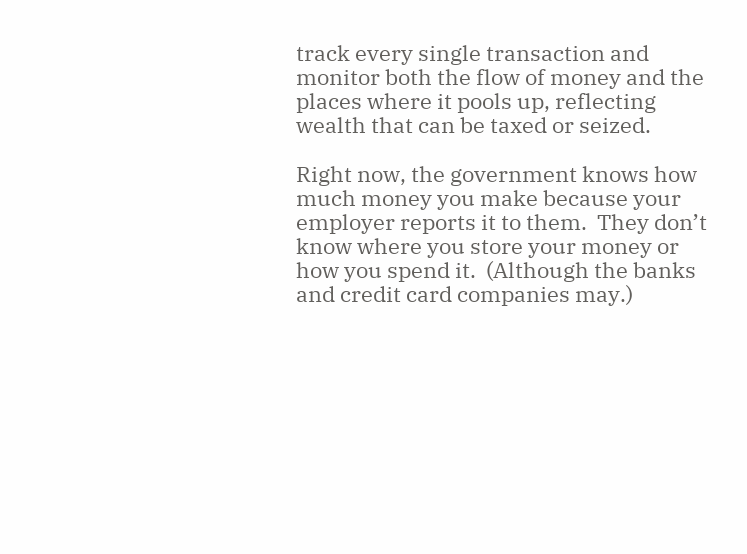track every single transaction and monitor both the flow of money and the places where it pools up, reflecting  wealth that can be taxed or seized.

Right now, the government knows how much money you make because your employer reports it to them.  They don’t know where you store your money or how you spend it.  (Although the banks and credit card companies may.)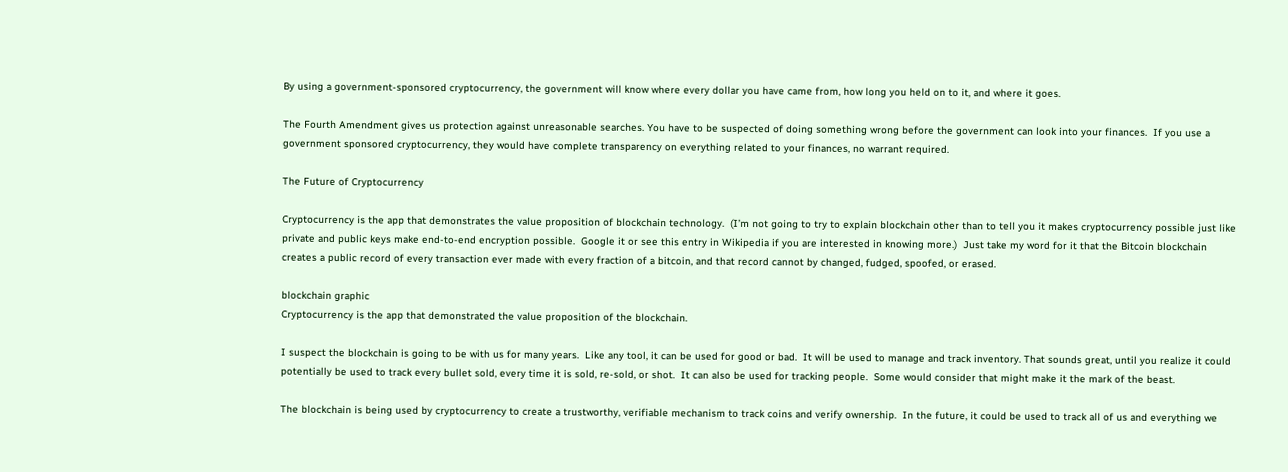By using a government-sponsored cryptocurrency, the government will know where every dollar you have came from, how long you held on to it, and where it goes.

The Fourth Amendment gives us protection against unreasonable searches. You have to be suspected of doing something wrong before the government can look into your finances.  If you use a government sponsored cryptocurrency, they would have complete transparency on everything related to your finances, no warrant required.

The Future of Cryptocurrency

Cryptocurrency is the app that demonstrates the value proposition of blockchain technology.  (I’m not going to try to explain blockchain other than to tell you it makes cryptocurrency possible just like private and public keys make end-to-end encryption possible.  Google it or see this entry in Wikipedia if you are interested in knowing more.)  Just take my word for it that the Bitcoin blockchain creates a public record of every transaction ever made with every fraction of a bitcoin, and that record cannot by changed, fudged, spoofed, or erased.

blockchain graphic
Cryptocurrency is the app that demonstrated the value proposition of the blockchain.

I suspect the blockchain is going to be with us for many years.  Like any tool, it can be used for good or bad.  It will be used to manage and track inventory. That sounds great, until you realize it could potentially be used to track every bullet sold, every time it is sold, re-sold, or shot.  It can also be used for tracking people.  Some would consider that might make it the mark of the beast.

The blockchain is being used by cryptocurrency to create a trustworthy, verifiable mechanism to track coins and verify ownership.  In the future, it could be used to track all of us and everything we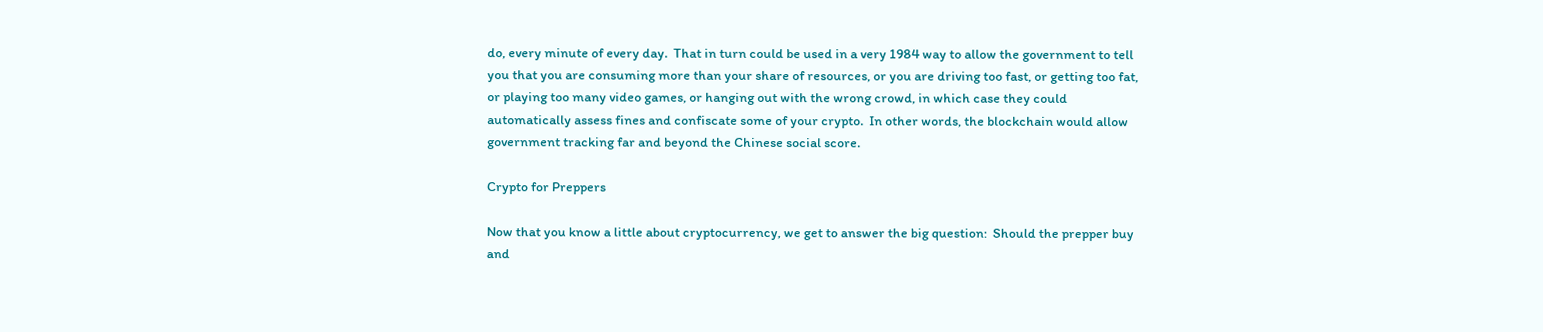do, every minute of every day.  That in turn could be used in a very 1984 way to allow the government to tell you that you are consuming more than your share of resources, or you are driving too fast, or getting too fat, or playing too many video games, or hanging out with the wrong crowd, in which case they could automatically assess fines and confiscate some of your crypto.  In other words, the blockchain would allow government tracking far and beyond the Chinese social score.

Crypto for Preppers

Now that you know a little about cryptocurrency, we get to answer the big question:  Should the prepper buy and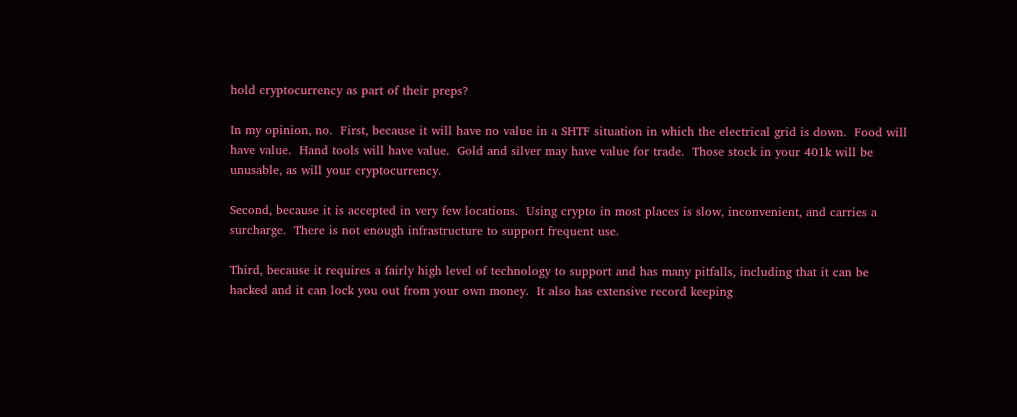hold cryptocurrency as part of their preps?

In my opinion, no.  First, because it will have no value in a SHTF situation in which the electrical grid is down.  Food will have value.  Hand tools will have value.  Gold and silver may have value for trade.  Those stock in your 401k will be unusable, as will your cryptocurrency.

Second, because it is accepted in very few locations.  Using crypto in most places is slow, inconvenient, and carries a surcharge.  There is not enough infrastructure to support frequent use.

Third, because it requires a fairly high level of technology to support and has many pitfalls, including that it can be hacked and it can lock you out from your own money.  It also has extensive record keeping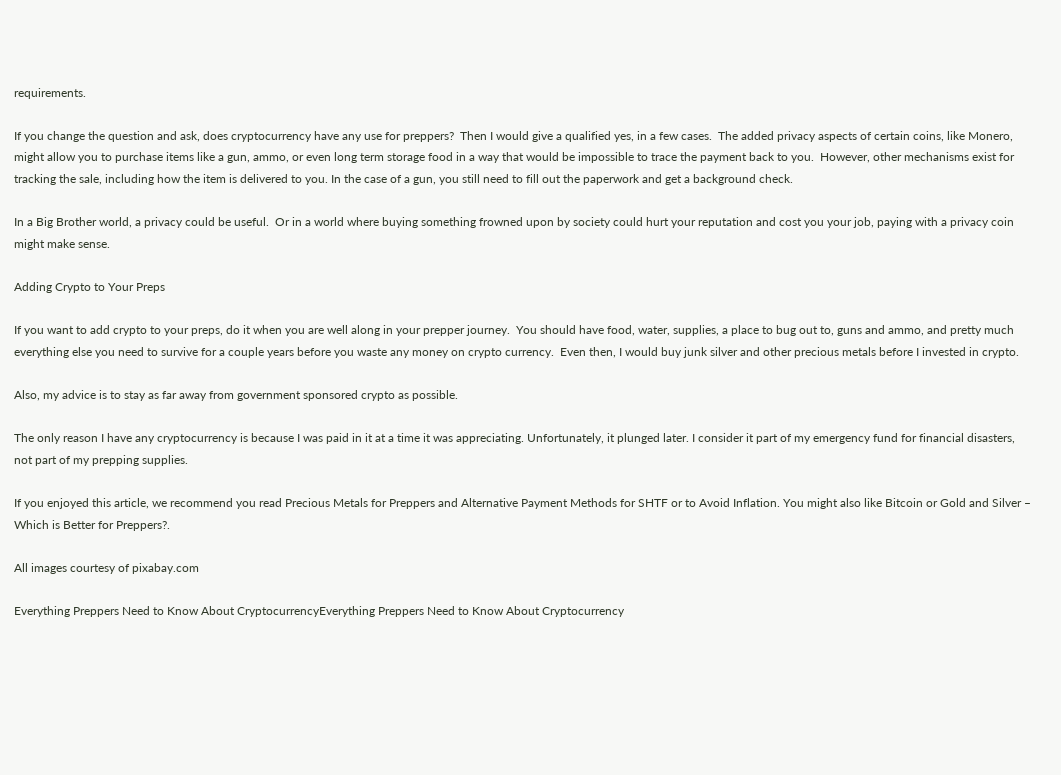requirements.

If you change the question and ask, does cryptocurrency have any use for preppers?  Then I would give a qualified yes, in a few cases.  The added privacy aspects of certain coins, like Monero, might allow you to purchase items like a gun, ammo, or even long term storage food in a way that would be impossible to trace the payment back to you.  However, other mechanisms exist for tracking the sale, including how the item is delivered to you. In the case of a gun, you still need to fill out the paperwork and get a background check.

In a Big Brother world, a privacy could be useful.  Or in a world where buying something frowned upon by society could hurt your reputation and cost you your job, paying with a privacy coin might make sense.

Adding Crypto to Your Preps

If you want to add crypto to your preps, do it when you are well along in your prepper journey.  You should have food, water, supplies, a place to bug out to, guns and ammo, and pretty much everything else you need to survive for a couple years before you waste any money on crypto currency.  Even then, I would buy junk silver and other precious metals before I invested in crypto.

Also, my advice is to stay as far away from government sponsored crypto as possible.

The only reason I have any cryptocurrency is because I was paid in it at a time it was appreciating. Unfortunately, it plunged later. I consider it part of my emergency fund for financial disasters, not part of my prepping supplies.

If you enjoyed this article, we recommend you read Precious Metals for Preppers and Alternative Payment Methods for SHTF or to Avoid Inflation. You might also like Bitcoin or Gold and Silver – Which is Better for Preppers?.

All images courtesy of pixabay.com

Everything Preppers Need to Know About CryptocurrencyEverything Preppers Need to Know About Cryptocurrency